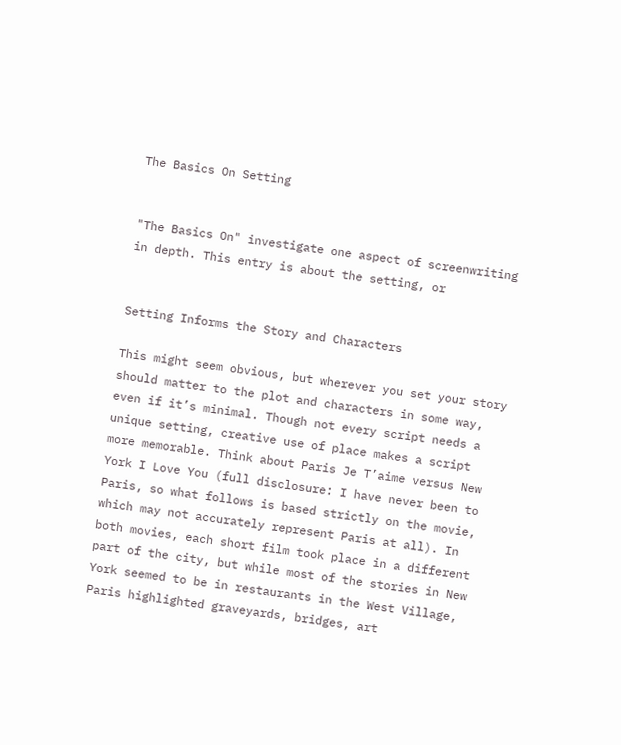The Basics On Setting


"The Basics On" investigate one aspect of screenwriting in depth. This entry is about the setting, or


Setting Informs the Story and Characters

This might seem obvious, but wherever you set your story should matter to the plot and characters in some way, even if it’s minimal. Though not every script needs a unique setting, creative use of place makes a script more memorable. Think about Paris Je T’aime versus New York I Love You (full disclosure: I have never been to Paris, so what follows is based strictly on the movie, which may not accurately represent Paris at all). In both movies, each short film took place in a different part of the city, but while most of the stories in New York seemed to be in restaurants in the West Village, Paris highlighted graveyards, bridges, art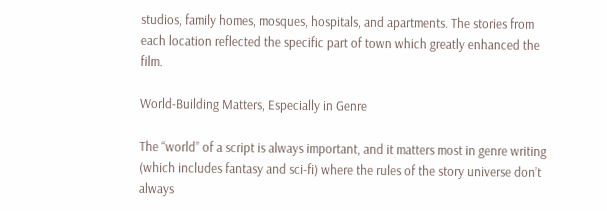studios, family homes, mosques, hospitals, and apartments. The stories from each location reflected the specific part of town which greatly enhanced the film.

World-Building Matters, Especially in Genre

The “world” of a script is always important, and it matters most in genre writing (which includes fantasy and sci-fi) where the rules of the story universe don’t always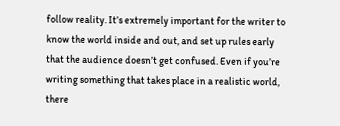follow reality. It’s extremely important for the writer to know the world inside and out, and set up rules early that the audience doesn’t get confused. Even if you’re writing something that takes place in a realistic world, there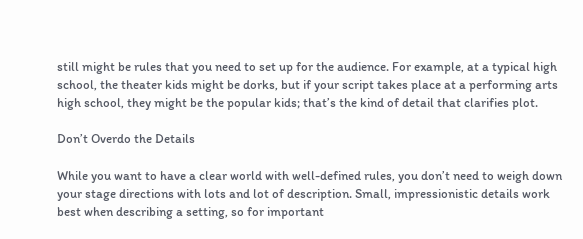still might be rules that you need to set up for the audience. For example, at a typical high school, the theater kids might be dorks, but if your script takes place at a performing arts high school, they might be the popular kids; that’s the kind of detail that clarifies plot.

Don’t Overdo the Details

While you want to have a clear world with well-defined rules, you don’t need to weigh down your stage directions with lots and lot of description. Small, impressionistic details work best when describing a setting, so for important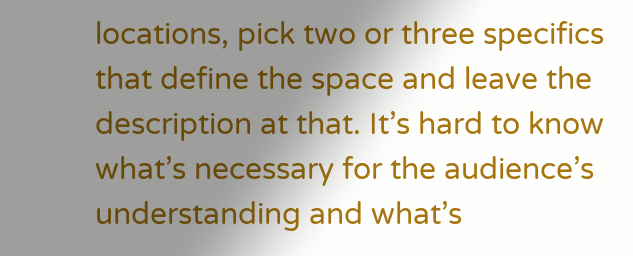locations, pick two or three specifics that define the space and leave the description at that. It’s hard to know what’s necessary for the audience’s understanding and what’s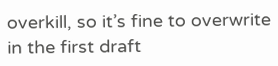overkill, so it’s fine to overwrite in the first draft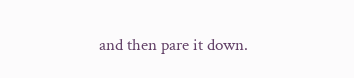and then pare it down.